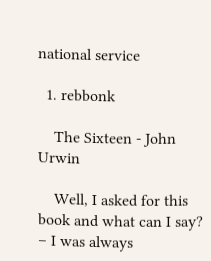national service

  1. rebbonk

    The Sixteen - John Urwin

    Well, I asked for this book and what can I say? – I was always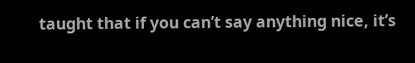taught that if you can’t say anything nice, it’s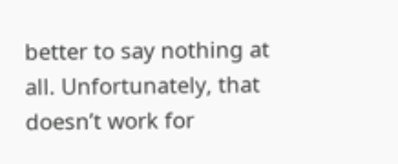better to say nothing at all. Unfortunately, that doesn’t work for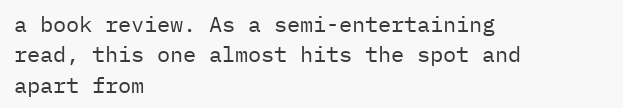a book review. As a semi-entertaining read, this one almost hits the spot and apart from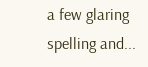a few glaring spelling and...